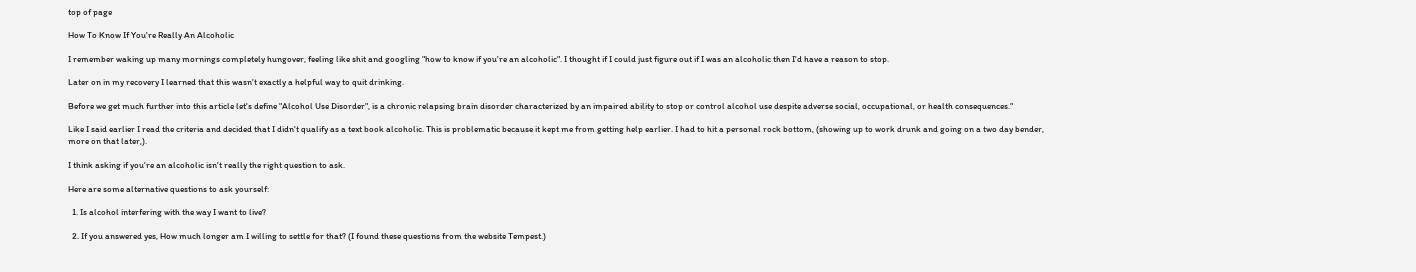top of page

How To Know If You're Really An Alcoholic

I remember waking up many mornings completely hungover, feeling like shit and googling "how to know if you're an alcoholic". I thought if I could just figure out if I was an alcoholic then I'd have a reason to stop.

Later on in my recovery I learned that this wasn't exactly a helpful way to quit drinking.

Before we get much further into this article let's define "Alcohol Use Disorder", is a chronic relapsing brain disorder characterized by an impaired ability to stop or control alcohol use despite adverse social, occupational, or health consequences."

Like I said earlier I read the criteria and decided that I didn't qualify as a text book alcoholic. This is problematic because it kept me from getting help earlier. I had to hit a personal rock bottom, (showing up to work drunk and going on a two day bender, more on that later,).

I think asking if you're an alcoholic isn't really the right question to ask.

Here are some alternative questions to ask yourself:

  1. Is alcohol interfering with the way I want to live?

  2. If you answered yes, How much longer am I willing to settle for that? (I found these questions from the website Tempest.)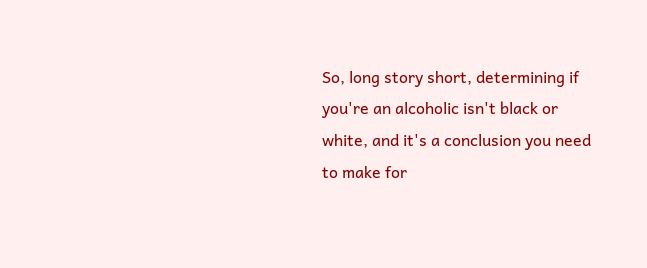So, long story short, determining if you're an alcoholic isn't black or white, and it's a conclusion you need to make for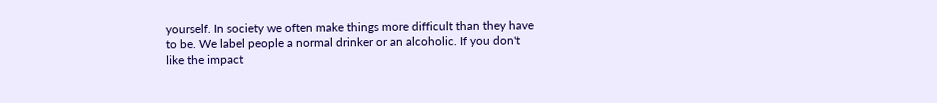yourself. In society we often make things more difficult than they have to be. We label people a normal drinker or an alcoholic. If you don't like the impact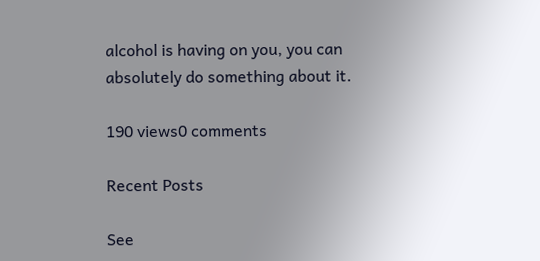alcohol is having on you, you can absolutely do something about it.

190 views0 comments

Recent Posts

See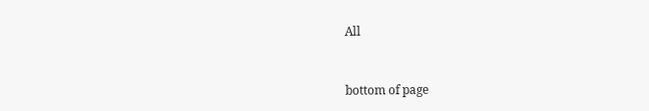All


bottom of page